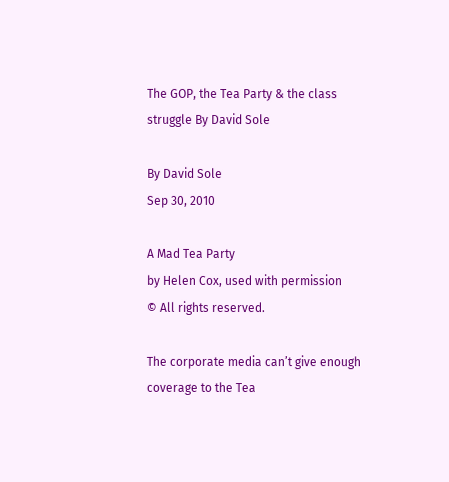The GOP, the Tea Party & the class struggle By David Sole

By David Sole
Sep 30, 2010

A Mad Tea Party
by Helen Cox, used with permission
© All rights reserved.

The corporate media can’t give enough coverage to the Tea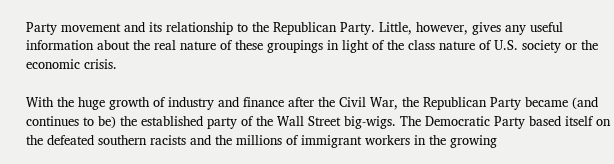Party movement and its relationship to the Republican Party. Little, however, gives any useful information about the real nature of these groupings in light of the class nature of U.S. society or the economic crisis.

With the huge growth of industry and finance after the Civil War, the Republican Party became (and continues to be) the established party of the Wall Street big-wigs. The Democratic Party based itself on the defeated southern racists and the millions of immigrant workers in the growing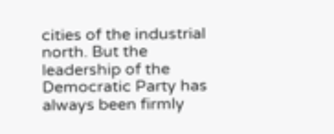cities of the industrial north. But the leadership of the Democratic Party has always been firmly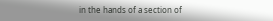in the hands of a section of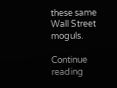these same Wall Street moguls.

Continue reading